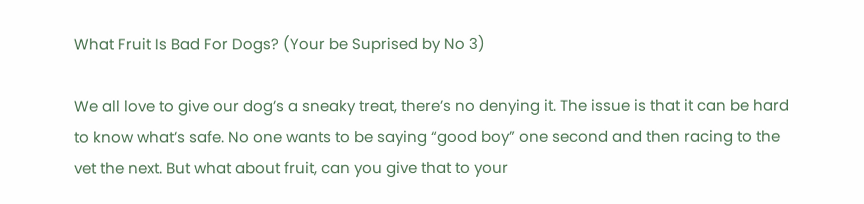What Fruit Is Bad For Dogs? (Your be Suprised by No 3)

We all love to give our dog’s a sneaky treat, there’s no denying it. The issue is that it can be hard to know what’s safe. No one wants to be saying “good boy” one second and then racing to the vet the next. But what about fruit, can you give that to your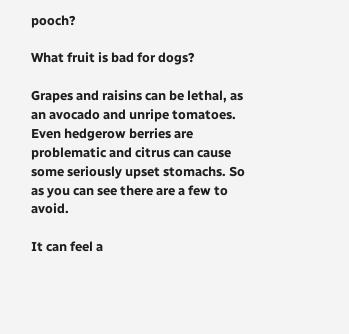pooch?

What fruit is bad for dogs?

Grapes and raisins can be lethal, as an avocado and unripe tomatoes. Even hedgerow berries are problematic and citrus can cause some seriously upset stomachs. So as you can see there are a few to avoid.

It can feel a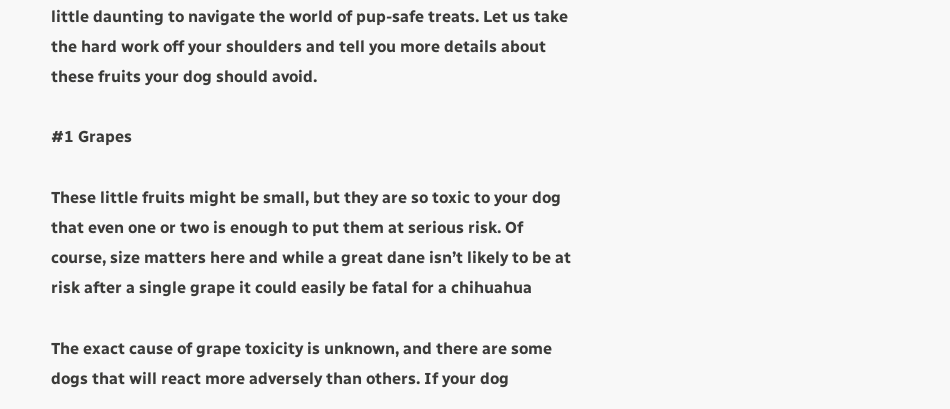little daunting to navigate the world of pup-safe treats. Let us take the hard work off your shoulders and tell you more details about these fruits your dog should avoid.

#1 Grapes

These little fruits might be small, but they are so toxic to your dog that even one or two is enough to put them at serious risk. Of course, size matters here and while a great dane isn’t likely to be at risk after a single grape it could easily be fatal for a chihuahua

The exact cause of grape toxicity is unknown, and there are some dogs that will react more adversely than others. If your dog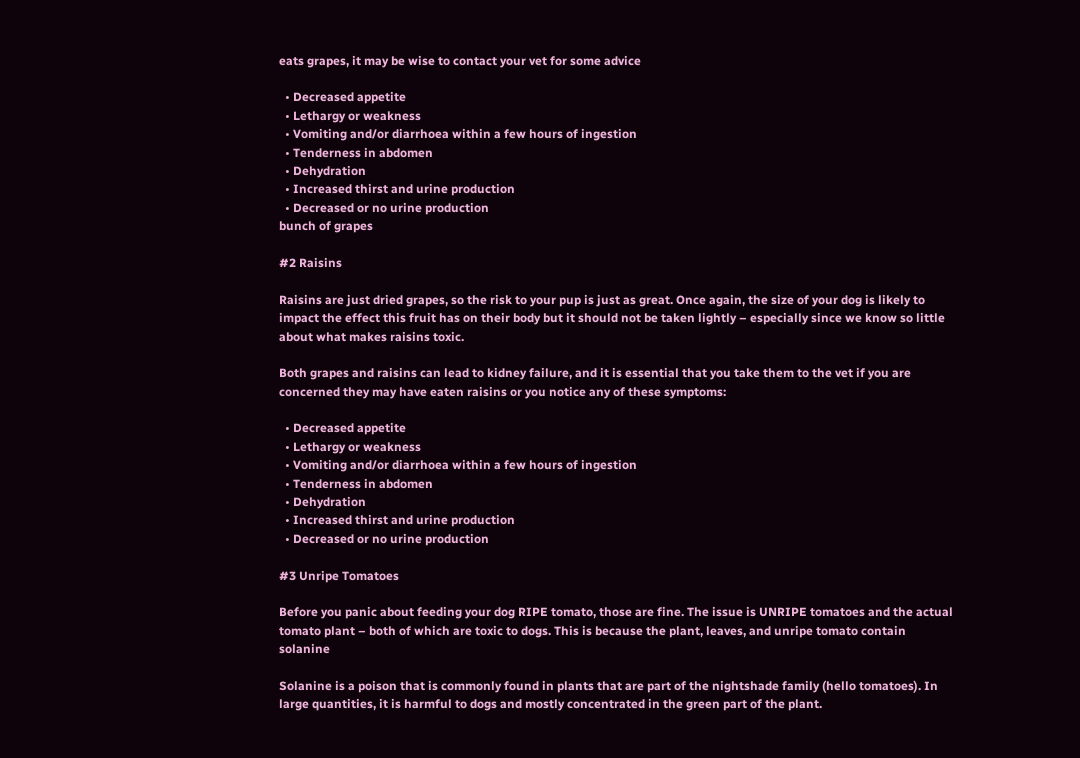eats grapes, it may be wise to contact your vet for some advice

  • Decreased appetite
  • Lethargy or weakness
  • Vomiting and/or diarrhoea within a few hours of ingestion
  • Tenderness in abdomen
  • Dehydration
  • Increased thirst and urine production
  • Decreased or no urine production
bunch of grapes

#2 Raisins

Raisins are just dried grapes, so the risk to your pup is just as great. Once again, the size of your dog is likely to impact the effect this fruit has on their body but it should not be taken lightly – especially since we know so little about what makes raisins toxic.

Both grapes and raisins can lead to kidney failure, and it is essential that you take them to the vet if you are concerned they may have eaten raisins or you notice any of these symptoms:

  • Decreased appetite
  • Lethargy or weakness
  • Vomiting and/or diarrhoea within a few hours of ingestion
  • Tenderness in abdomen
  • Dehydration
  • Increased thirst and urine production
  • Decreased or no urine production

#3 Unripe Tomatoes

Before you panic about feeding your dog RIPE tomato, those are fine. The issue is UNRIPE tomatoes and the actual tomato plant – both of which are toxic to dogs. This is because the plant, leaves, and unripe tomato contain solanine

Solanine is a poison that is commonly found in plants that are part of the nightshade family (hello tomatoes). In large quantities, it is harmful to dogs and mostly concentrated in the green part of the plant.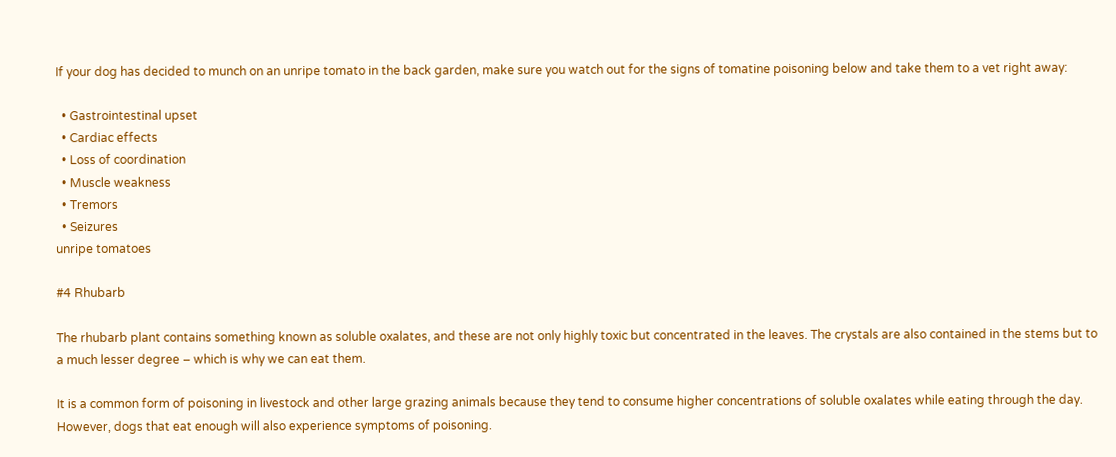If your dog has decided to munch on an unripe tomato in the back garden, make sure you watch out for the signs of tomatine poisoning below and take them to a vet right away:

  • Gastrointestinal upset
  • Cardiac effects
  • Loss of coordination
  • Muscle weakness
  • Tremors
  • Seizures
unripe tomatoes

#4 Rhubarb

The rhubarb plant contains something known as soluble oxalates, and these are not only highly toxic but concentrated in the leaves. The crystals are also contained in the stems but to a much lesser degree – which is why we can eat them.

It is a common form of poisoning in livestock and other large grazing animals because they tend to consume higher concentrations of soluble oxalates while eating through the day. However, dogs that eat enough will also experience symptoms of poisoning.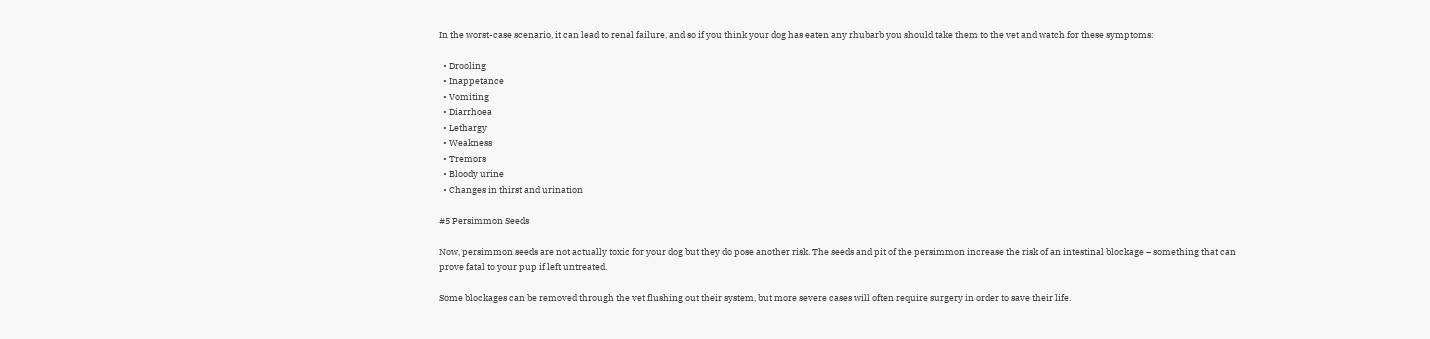In the worst-case scenario, it can lead to renal failure, and so if you think your dog has eaten any rhubarb you should take them to the vet and watch for these symptoms:

  • Drooling
  • Inappetance
  • Vomiting
  • Diarrhoea
  • Lethargy
  • Weakness
  • Tremors
  • Bloody urine
  • Changes in thirst and urination

#5 Persimmon Seeds

Now, persimmon seeds are not actually toxic for your dog but they do pose another risk. The seeds and pit of the persimmon increase the risk of an intestinal blockage – something that can prove fatal to your pup if left untreated.

Some blockages can be removed through the vet flushing out their system, but more severe cases will often require surgery in order to save their life.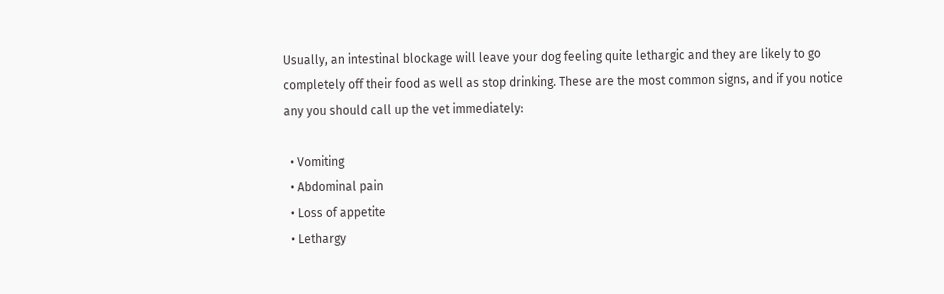Usually, an intestinal blockage will leave your dog feeling quite lethargic and they are likely to go completely off their food as well as stop drinking. These are the most common signs, and if you notice any you should call up the vet immediately:

  • Vomiting
  • Abdominal pain
  • Loss of appetite
  • Lethargy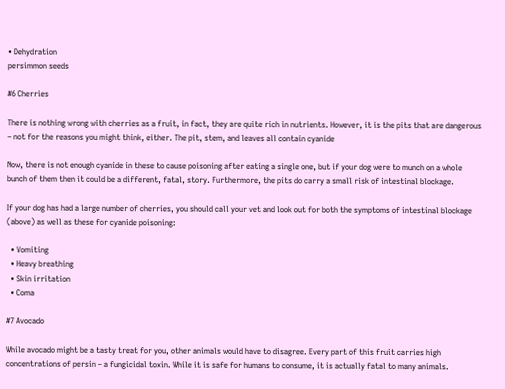• Dehydration
persimmon seeds

#6 Cherries

There is nothing wrong with cherries as a fruit, in fact, they are quite rich in nutrients. However, it is the pits that are dangerous – not for the reasons you might think, either. The pit, stem, and leaves all contain cyanide

Now, there is not enough cyanide in these to cause poisoning after eating a single one, but if your dog were to munch on a whole bunch of them then it could be a different, fatal, story. Furthermore, the pits do carry a small risk of intestinal blockage.

If your dog has had a large number of cherries, you should call your vet and look out for both the symptoms of intestinal blockage (above) as well as these for cyanide poisoning:

  • Vomiting
  • Heavy breathing
  • Skin irritation
  • Coma

#7 Avocado

While avocado might be a tasty treat for you, other animals would have to disagree. Every part of this fruit carries high concentrations of persin – a fungicidal toxin. While it is safe for humans to consume, it is actually fatal to many animals.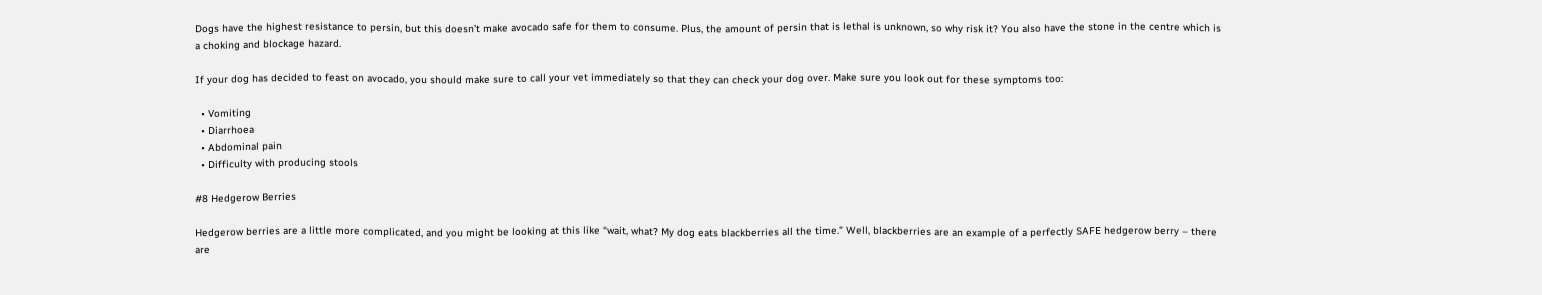Dogs have the highest resistance to persin, but this doesn’t make avocado safe for them to consume. Plus, the amount of persin that is lethal is unknown, so why risk it? You also have the stone in the centre which is a choking and blockage hazard.

If your dog has decided to feast on avocado, you should make sure to call your vet immediately so that they can check your dog over. Make sure you look out for these symptoms too:

  • Vomiting
  • Diarrhoea
  • Abdominal pain
  • Difficulty with producing stools

#8 Hedgerow Berries

Hedgerow berries are a little more complicated, and you might be looking at this like “wait, what? My dog eats blackberries all the time.” Well, blackberries are an example of a perfectly SAFE hedgerow berry – there are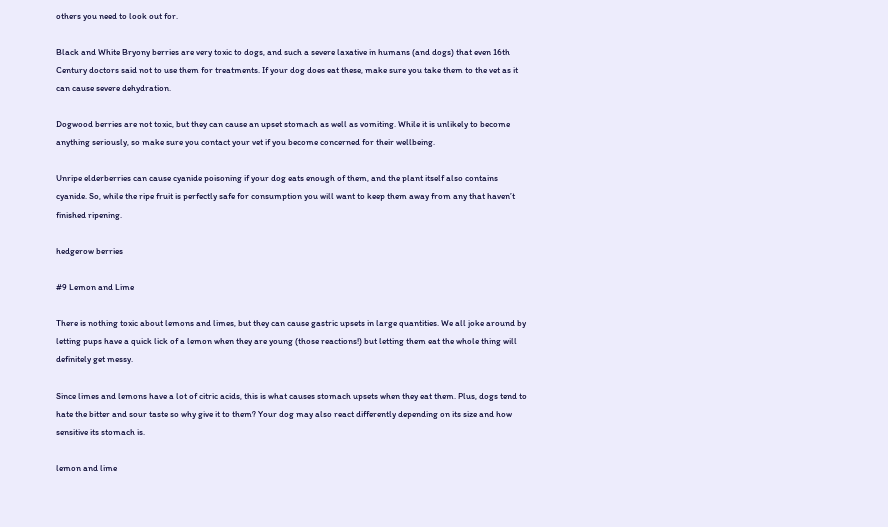others you need to look out for.

Black and White Bryony berries are very toxic to dogs, and such a severe laxative in humans (and dogs) that even 16th Century doctors said not to use them for treatments. If your dog does eat these, make sure you take them to the vet as it can cause severe dehydration.

Dogwood berries are not toxic, but they can cause an upset stomach as well as vomiting. While it is unlikely to become anything seriously, so make sure you contact your vet if you become concerned for their wellbeing.

Unripe elderberries can cause cyanide poisoning if your dog eats enough of them, and the plant itself also contains cyanide. So, while the ripe fruit is perfectly safe for consumption you will want to keep them away from any that haven’t finished ripening.

hedgerow berries

#9 Lemon and Lime

There is nothing toxic about lemons and limes, but they can cause gastric upsets in large quantities. We all joke around by letting pups have a quick lick of a lemon when they are young (those reactions!) but letting them eat the whole thing will definitely get messy.

Since limes and lemons have a lot of citric acids, this is what causes stomach upsets when they eat them. Plus, dogs tend to hate the bitter and sour taste so why give it to them? Your dog may also react differently depending on its size and how sensitive its stomach is.

lemon and lime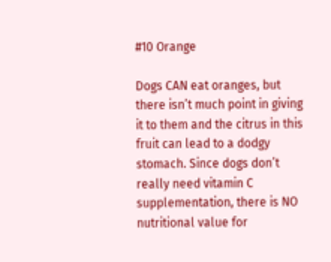#10 Orange

Dogs CAN eat oranges, but there isn’t much point in giving it to them and the citrus in this fruit can lead to a dodgy stomach. Since dogs don’t really need vitamin C supplementation, there is NO nutritional value for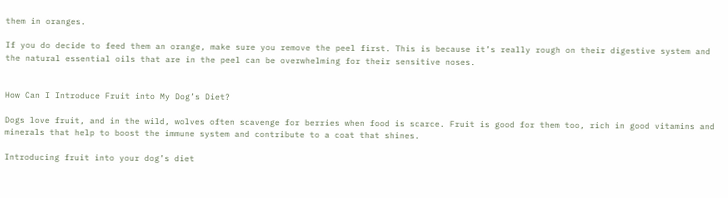them in oranges.

If you do decide to feed them an orange, make sure you remove the peel first. This is because it’s really rough on their digestive system and the natural essential oils that are in the peel can be overwhelming for their sensitive noses.


How Can I Introduce Fruit into My Dog’s Diet?

Dogs love fruit, and in the wild, wolves often scavenge for berries when food is scarce. Fruit is good for them too, rich in good vitamins and minerals that help to boost the immune system and contribute to a coat that shines.

Introducing fruit into your dog’s diet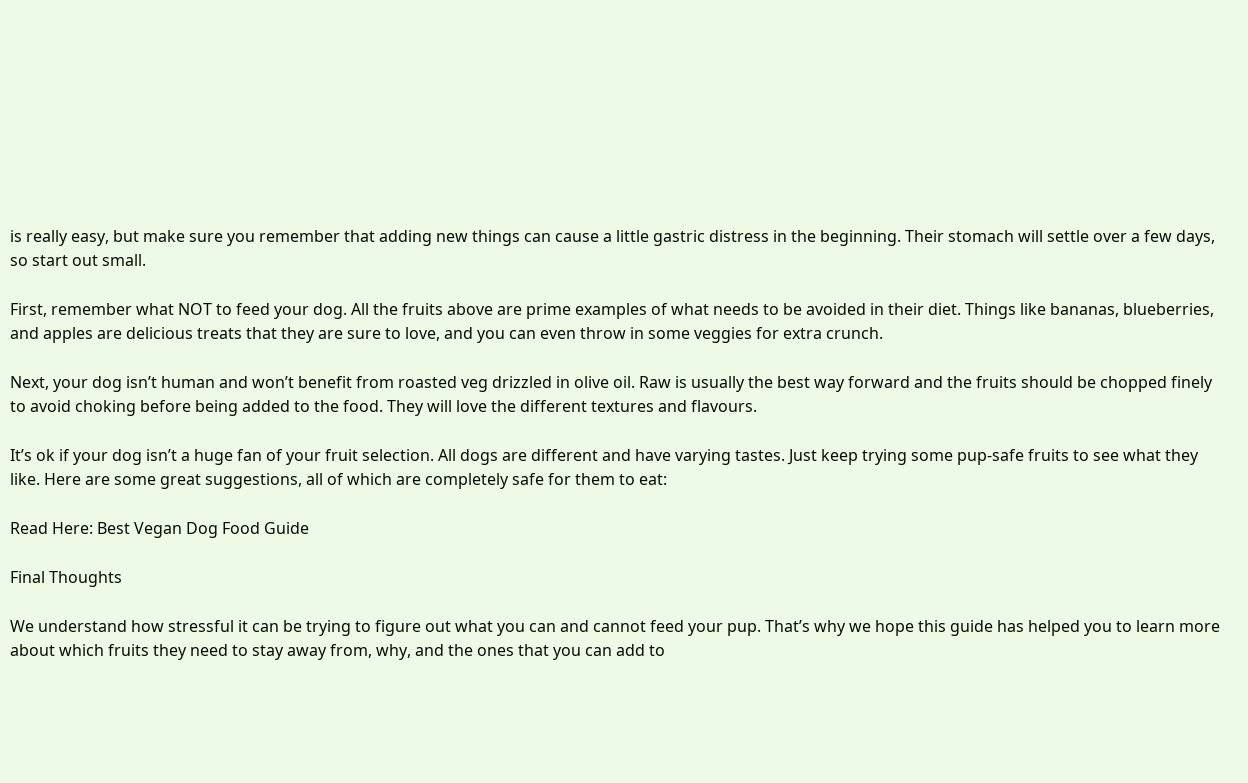is really easy, but make sure you remember that adding new things can cause a little gastric distress in the beginning. Their stomach will settle over a few days, so start out small.

First, remember what NOT to feed your dog. All the fruits above are prime examples of what needs to be avoided in their diet. Things like bananas, blueberries, and apples are delicious treats that they are sure to love, and you can even throw in some veggies for extra crunch.

Next, your dog isn’t human and won’t benefit from roasted veg drizzled in olive oil. Raw is usually the best way forward and the fruits should be chopped finely to avoid choking before being added to the food. They will love the different textures and flavours.

It’s ok if your dog isn’t a huge fan of your fruit selection. All dogs are different and have varying tastes. Just keep trying some pup-safe fruits to see what they like. Here are some great suggestions, all of which are completely safe for them to eat:

Read Here: Best Vegan Dog Food Guide

Final Thoughts

We understand how stressful it can be trying to figure out what you can and cannot feed your pup. That’s why we hope this guide has helped you to learn more about which fruits they need to stay away from, why, and the ones that you can add to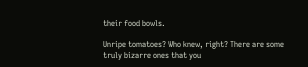their food bowls.

Unripe tomatoes? Who knew, right? There are some truly bizarre ones that you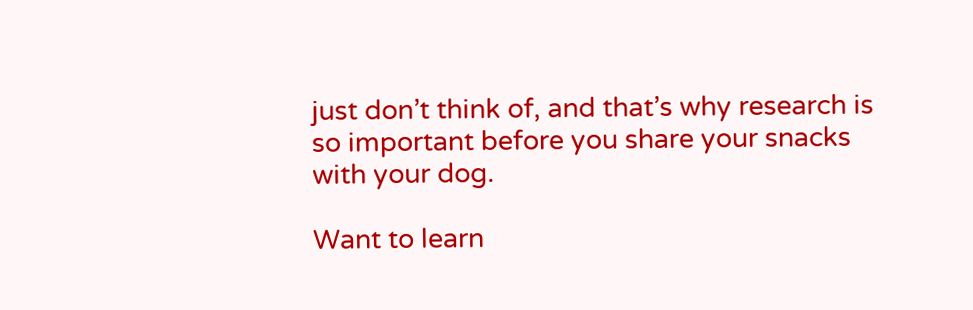just don’t think of, and that’s why research is so important before you share your snacks with your dog.

Want to learn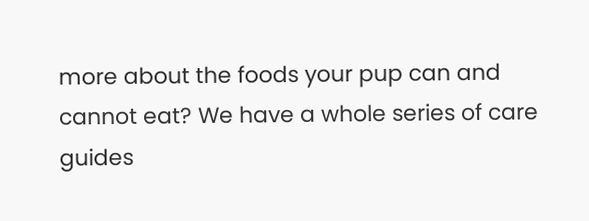more about the foods your pup can and cannot eat? We have a whole series of care guides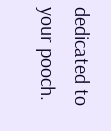dedicated to your pooch.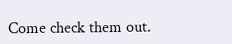Come check them out.